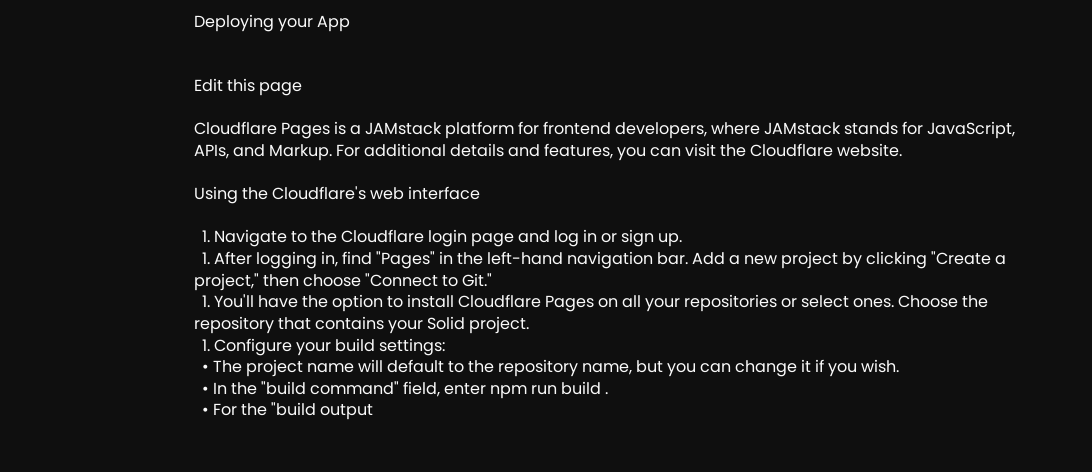Deploying your App


Edit this page

Cloudflare Pages is a JAMstack platform for frontend developers, where JAMstack stands for JavaScript, APIs, and Markup. For additional details and features, you can visit the Cloudflare website.

Using the Cloudflare's web interface

  1. Navigate to the Cloudflare login page and log in or sign up.
  1. After logging in, find "Pages" in the left-hand navigation bar. Add a new project by clicking "Create a project," then choose "Connect to Git."
  1. You'll have the option to install Cloudflare Pages on all your repositories or select ones. Choose the repository that contains your Solid project.
  1. Configure your build settings:
  • The project name will default to the repository name, but you can change it if you wish.
  • In the "build command" field, enter npm run build .
  • For the "build output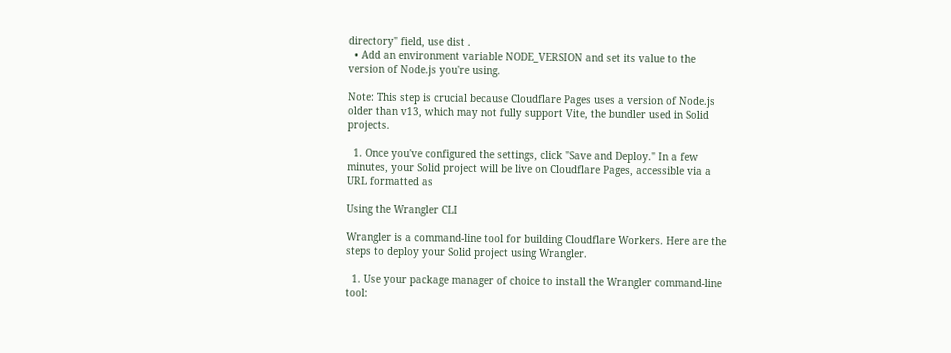directory" field, use dist .
  • Add an environment variable NODE_VERSION and set its value to the version of Node.js you're using.

Note: This step is crucial because Cloudflare Pages uses a version of Node.js older than v13, which may not fully support Vite, the bundler used in Solid projects.

  1. Once you've configured the settings, click "Save and Deploy." In a few minutes, your Solid project will be live on Cloudflare Pages, accessible via a URL formatted as

Using the Wrangler CLI

Wrangler is a command-line tool for building Cloudflare Workers. Here are the steps to deploy your Solid project using Wrangler.

  1. Use your package manager of choice to install the Wrangler command-line tool: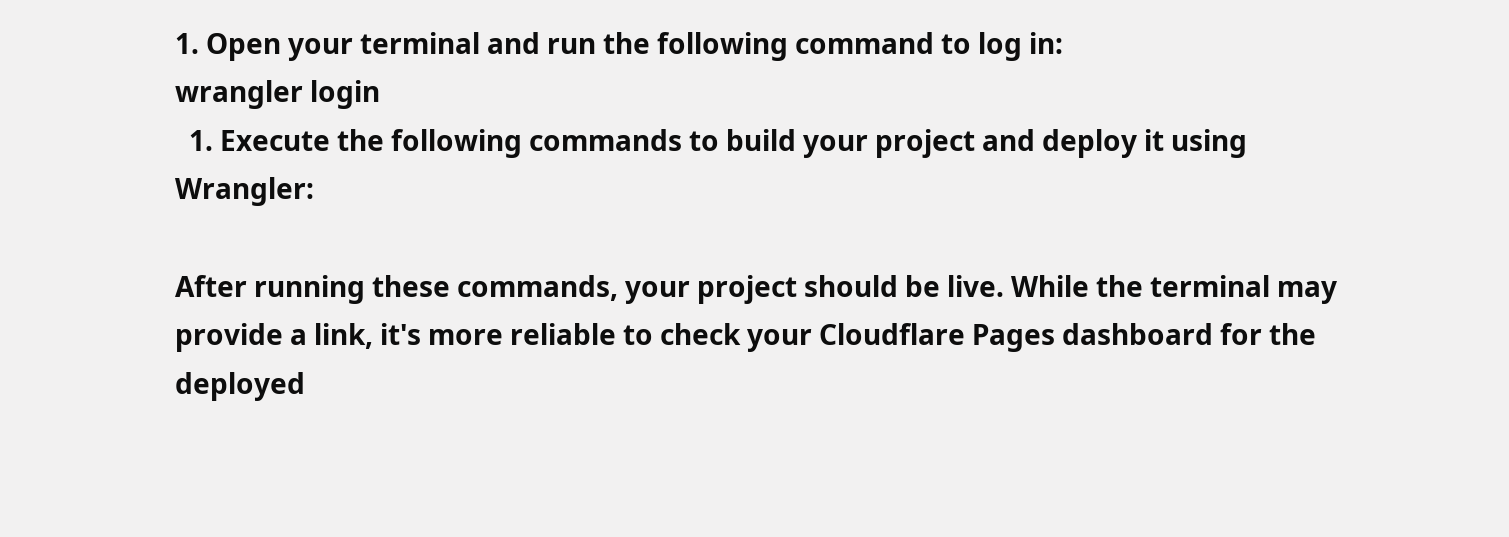1. Open your terminal and run the following command to log in:
wrangler login
  1. Execute the following commands to build your project and deploy it using Wrangler:

After running these commands, your project should be live. While the terminal may provide a link, it's more reliable to check your Cloudflare Pages dashboard for the deployed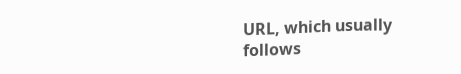URL, which usually follows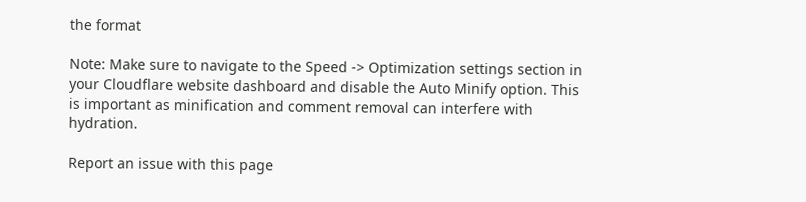the format

Note: Make sure to navigate to the Speed -> Optimization settings section in your Cloudflare website dashboard and disable the Auto Minify option. This is important as minification and comment removal can interfere with hydration.

Report an issue with this page